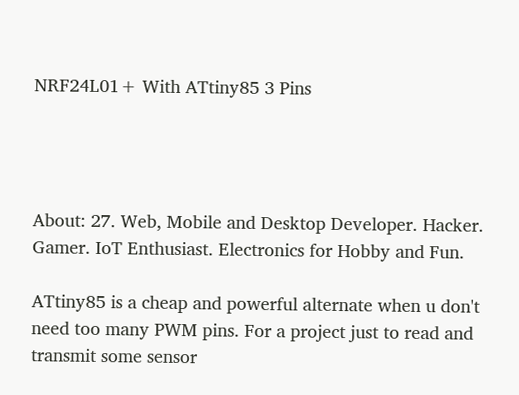NRF24L01+ With ATtiny85 3 Pins




About: 27. Web, Mobile and Desktop Developer. Hacker. Gamer. IoT Enthusiast. Electronics for Hobby and Fun.

ATtiny85 is a cheap and powerful alternate when u don't need too many PWM pins. For a project just to read and transmit some sensor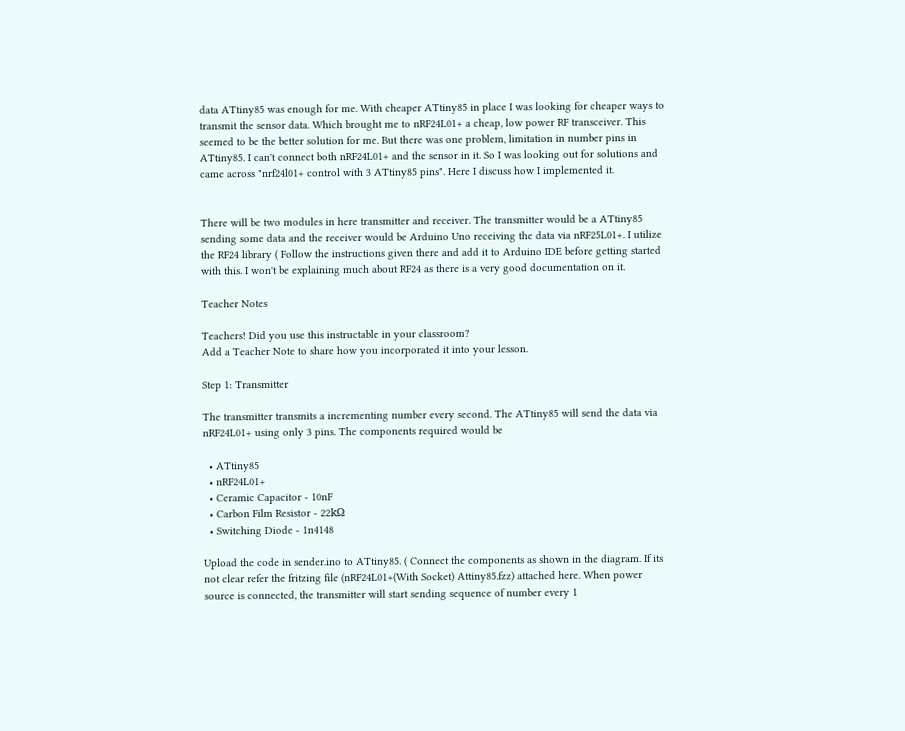data ATtiny85 was enough for me. With cheaper ATtiny85 in place I was looking for cheaper ways to transmit the sensor data. Which brought me to nRF24L01+ a cheap, low power RF transceiver. This seemed to be the better solution for me. But there was one problem, limitation in number pins in ATtiny85. I can't connect both nRF24L01+ and the sensor in it. So I was looking out for solutions and came across "nrf24l01+ control with 3 ATtiny85 pins". Here I discuss how I implemented it.


There will be two modules in here transmitter and receiver. The transmitter would be a ATtiny85 sending some data and the receiver would be Arduino Uno receiving the data via nRF25L01+. I utilize the RF24 library ( Follow the instructions given there and add it to Arduino IDE before getting started with this. I won't be explaining much about RF24 as there is a very good documentation on it.

Teacher Notes

Teachers! Did you use this instructable in your classroom?
Add a Teacher Note to share how you incorporated it into your lesson.

Step 1: Transmitter

The transmitter transmits a incrementing number every second. The ATtiny85 will send the data via nRF24L01+ using only 3 pins. The components required would be

  • ATtiny85
  • nRF24L01+
  • Ceramic Capacitor - 10nF
  • Carbon Film Resistor - 22kΩ
  • Switching Diode - 1n4148

Upload the code in sender.ino to ATtiny85. ( Connect the components as shown in the diagram. If its not clear refer the fritzing file (nRF24L01+(With Socket) Attiny85.fzz) attached here. When power source is connected, the transmitter will start sending sequence of number every 1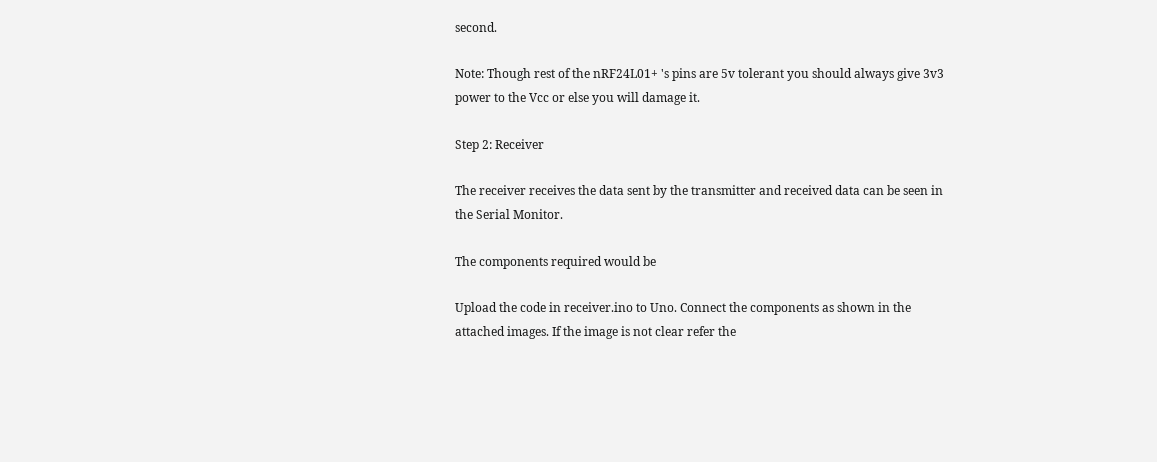second.

Note: Though rest of the nRF24L01+ 's pins are 5v tolerant you should always give 3v3 power to the Vcc or else you will damage it.

Step 2: Receiver

The receiver receives the data sent by the transmitter and received data can be seen in the Serial Monitor.

The components required would be

Upload the code in receiver.ino to Uno. Connect the components as shown in the attached images. If the image is not clear refer the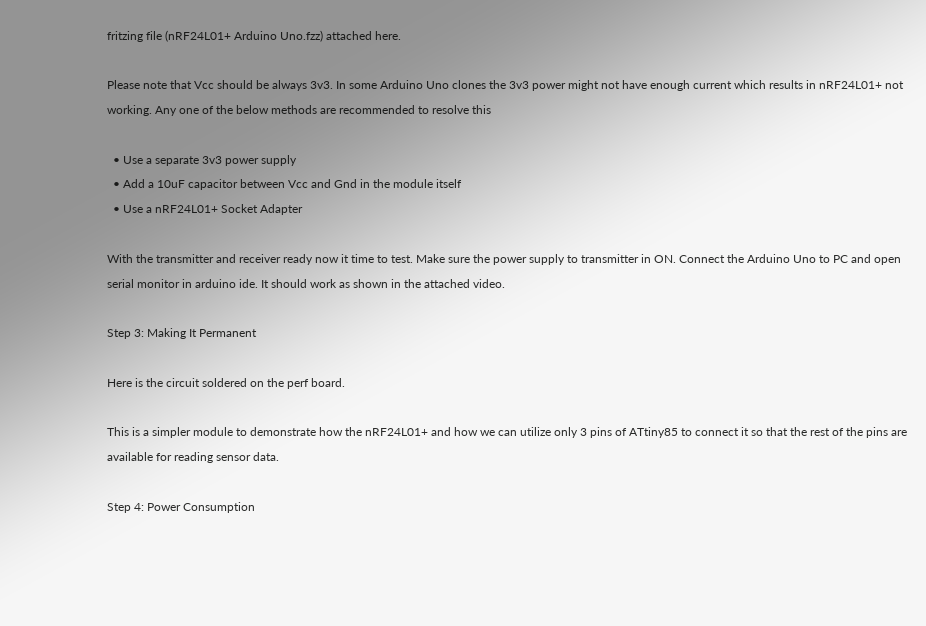fritzing file (nRF24L01+ Arduino Uno.fzz) attached here.

Please note that Vcc should be always 3v3. In some Arduino Uno clones the 3v3 power might not have enough current which results in nRF24L01+ not working. Any one of the below methods are recommended to resolve this

  • Use a separate 3v3 power supply
  • Add a 10uF capacitor between Vcc and Gnd in the module itself
  • Use a nRF24L01+ Socket Adapter

With the transmitter and receiver ready now it time to test. Make sure the power supply to transmitter in ON. Connect the Arduino Uno to PC and open serial monitor in arduino ide. It should work as shown in the attached video.

Step 3: Making It Permanent

Here is the circuit soldered on the perf board.

This is a simpler module to demonstrate how the nRF24L01+ and how we can utilize only 3 pins of ATtiny85 to connect it so that the rest of the pins are available for reading sensor data.

Step 4: Power Consumption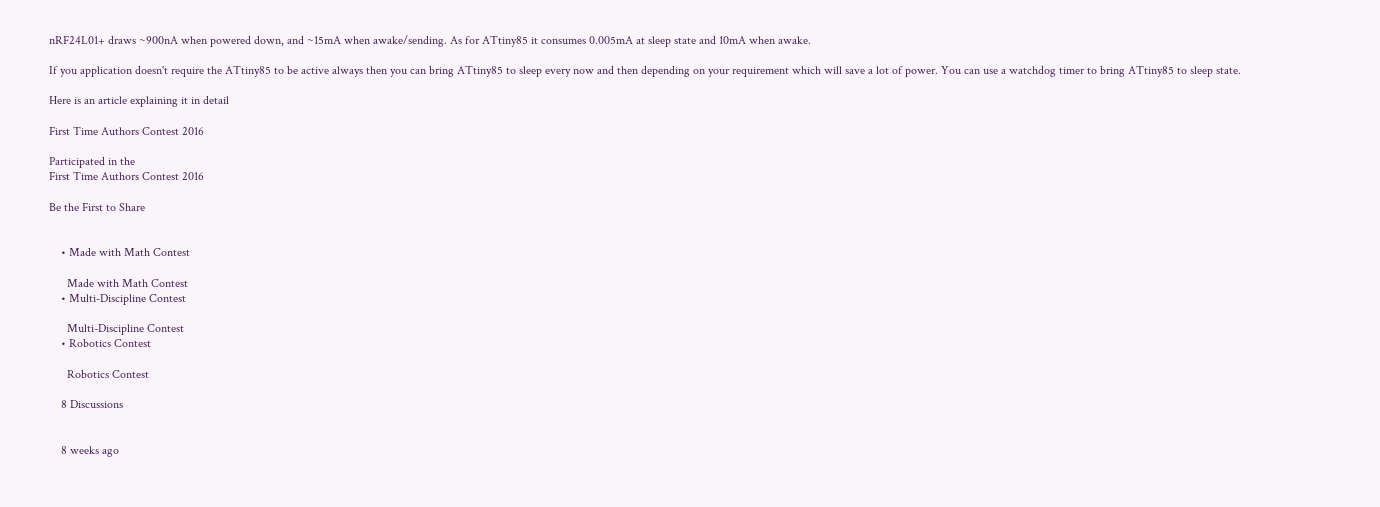nRF24L01+ draws ~900nA when powered down, and ~15mA when awake/sending. As for ATtiny85 it consumes 0.005mA at sleep state and 10mA when awake.

If you application doesn't require the ATtiny85 to be active always then you can bring ATtiny85 to sleep every now and then depending on your requirement which will save a lot of power. You can use a watchdog timer to bring ATtiny85 to sleep state.

Here is an article explaining it in detail

First Time Authors Contest 2016

Participated in the
First Time Authors Contest 2016

Be the First to Share


    • Made with Math Contest

      Made with Math Contest
    • Multi-Discipline Contest

      Multi-Discipline Contest
    • Robotics Contest

      Robotics Contest

    8 Discussions


    8 weeks ago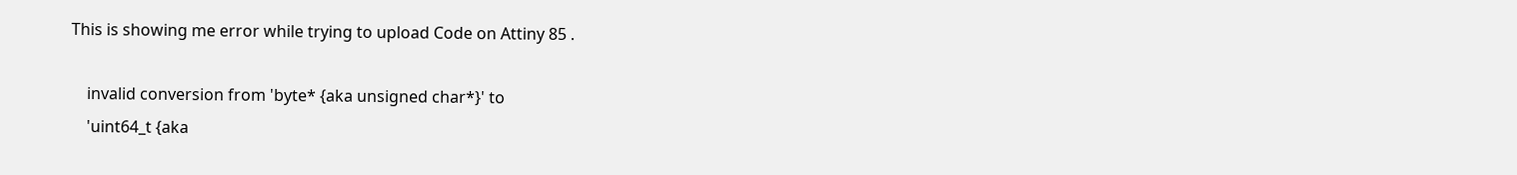This is showing me error while trying to upload Code on Attiny 85 .

    invalid conversion from 'byte* {aka unsigned char*}' to
    'uint64_t {aka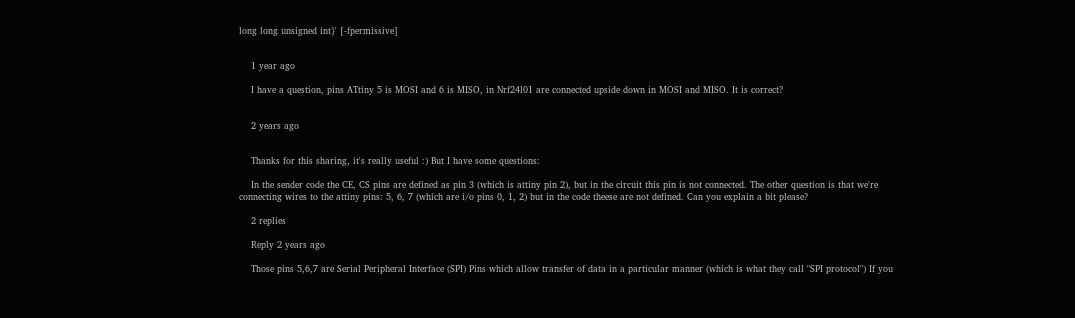long long unsigned int}' [-fpermissive]


    1 year ago

    I have a question, pins ATtiny 5 is MOSI and 6 is MISO, in Nrf24l01 are connected upside down in MOSI and MISO. It is correct?


    2 years ago


    Thanks for this sharing, it's really useful :) But I have some questions:

    In the sender code the CE, CS pins are defined as pin 3 (which is attiny pin 2), but in the circuit this pin is not connected. The other question is that we're connecting wires to the attiny pins: 5, 6, 7 (which are i/o pins 0, 1, 2) but in the code theese are not defined. Can you explain a bit please?

    2 replies

    Reply 2 years ago

    Those pins 5,6,7 are Serial Peripheral Interface (SPI) Pins which allow transfer of data in a particular manner (which is what they call "SPI protocol") If you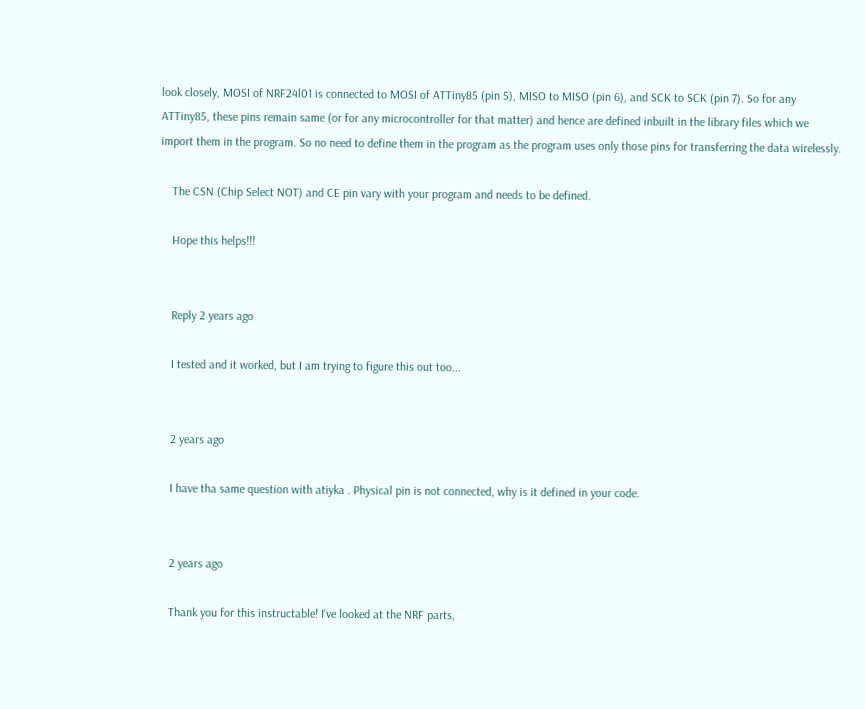look closely, MOSI of NRF24l01 is connected to MOSI of ATTiny85 (pin 5), MISO to MISO (pin 6), and SCK to SCK (pin 7). So for any ATTiny85, these pins remain same (or for any microcontroller for that matter) and hence are defined inbuilt in the library files which we import them in the program. So no need to define them in the program as the program uses only those pins for transferring the data wirelessly.

    The CSN (Chip Select NOT) and CE pin vary with your program and needs to be defined.

    Hope this helps!!!


    Reply 2 years ago

    I tested and it worked, but I am trying to figure this out too...


    2 years ago

    I have tha same question with atiyka . Physical pin is not connected, why is it defined in your code.


    2 years ago

    Thank you for this instructable! I've looked at the NRF parts,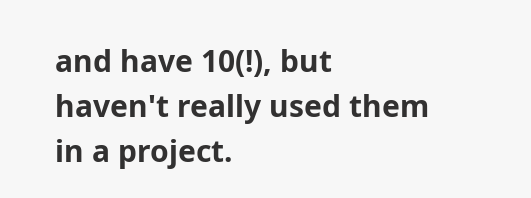and have 10(!), but haven't really used them in a project.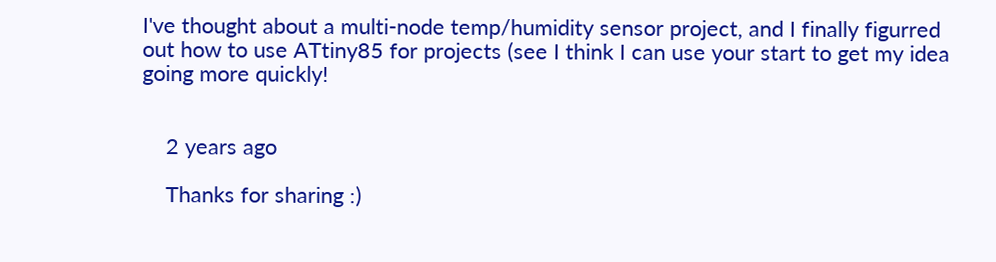I've thought about a multi-node temp/humidity sensor project, and I finally figurred out how to use ATtiny85 for projects (see I think I can use your start to get my idea going more quickly!


    2 years ago

    Thanks for sharing :)